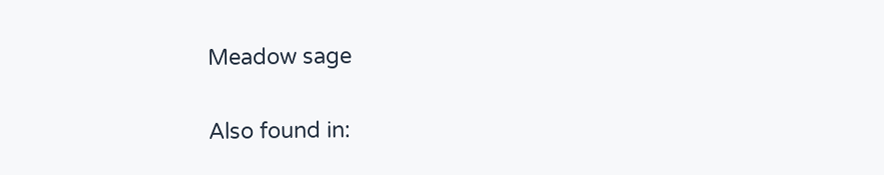Meadow sage

Also found in: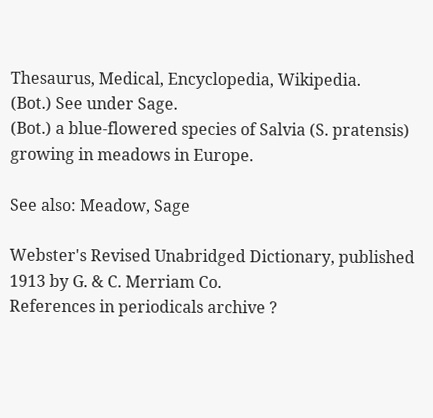Thesaurus, Medical, Encyclopedia, Wikipedia.
(Bot.) See under Sage.
(Bot.) a blue-flowered species of Salvia (S. pratensis) growing in meadows in Europe.

See also: Meadow, Sage

Webster's Revised Unabridged Dictionary, published 1913 by G. & C. Merriam Co.
References in periodicals archive ?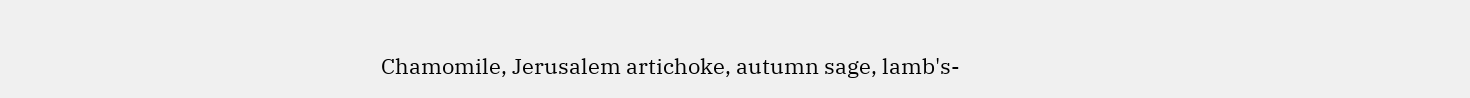Chamomile, Jerusalem artichoke, autumn sage, lamb's-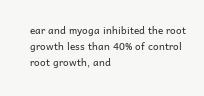ear and myoga inhibited the root growth less than 40% of control root growth, and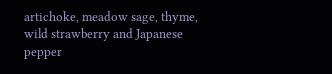artichoke, meadow sage, thyme, wild strawberry and Japanese pepper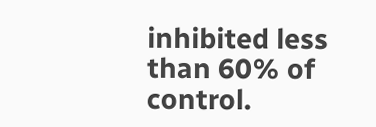inhibited less than 60% of control.